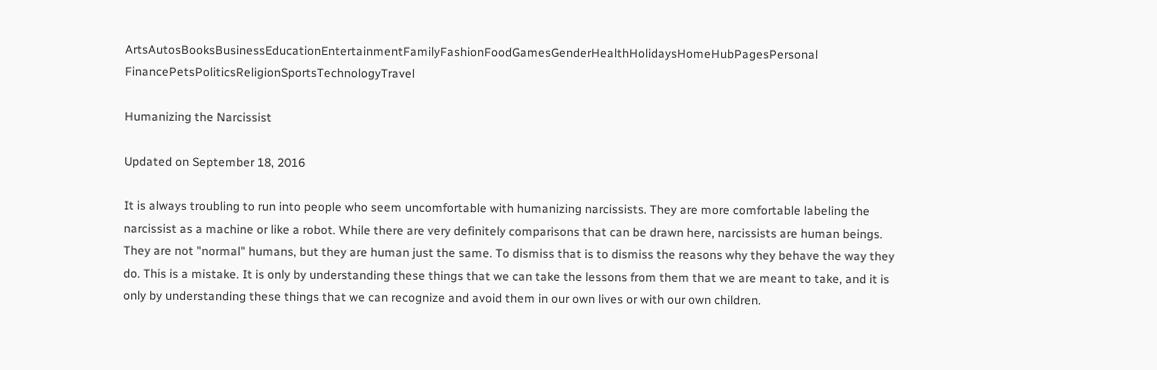ArtsAutosBooksBusinessEducationEntertainmentFamilyFashionFoodGamesGenderHealthHolidaysHomeHubPagesPersonal FinancePetsPoliticsReligionSportsTechnologyTravel

Humanizing the Narcissist

Updated on September 18, 2016

It is always troubling to run into people who seem uncomfortable with humanizing narcissists. They are more comfortable labeling the narcissist as a machine or like a robot. While there are very definitely comparisons that can be drawn here, narcissists are human beings. They are not "normal" humans, but they are human just the same. To dismiss that is to dismiss the reasons why they behave the way they do. This is a mistake. It is only by understanding these things that we can take the lessons from them that we are meant to take, and it is only by understanding these things that we can recognize and avoid them in our own lives or with our own children.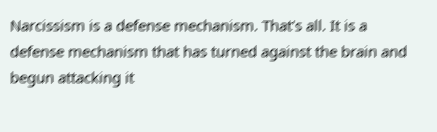Narcissism is a defense mechanism. That's all. It is a defense mechanism that has turned against the brain and begun attacking it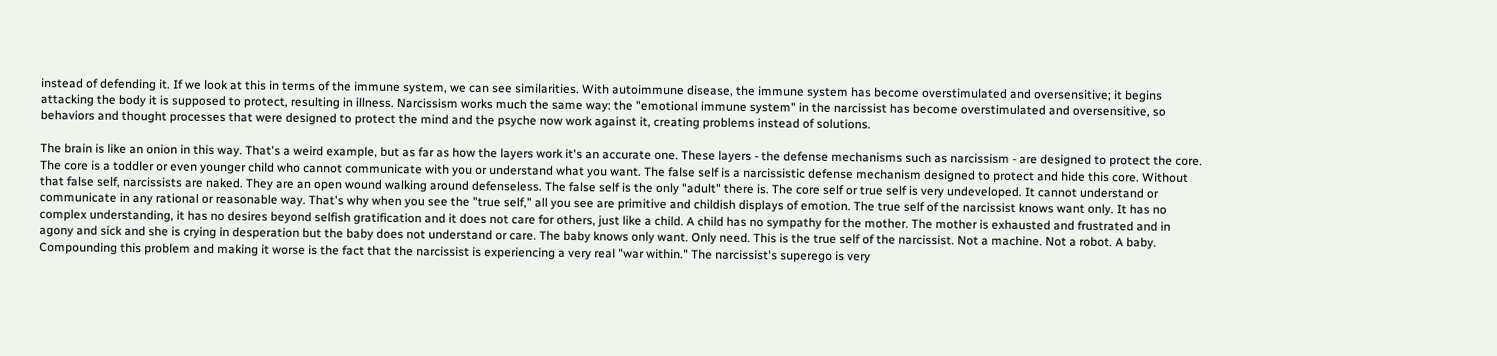instead of defending it. If we look at this in terms of the immune system, we can see similarities. With autoimmune disease, the immune system has become overstimulated and oversensitive; it begins attacking the body it is supposed to protect, resulting in illness. Narcissism works much the same way: the "emotional immune system" in the narcissist has become overstimulated and oversensitive, so behaviors and thought processes that were designed to protect the mind and the psyche now work against it, creating problems instead of solutions.

The brain is like an onion in this way. That's a weird example, but as far as how the layers work it's an accurate one. These layers - the defense mechanisms such as narcissism - are designed to protect the core. The core is a toddler or even younger child who cannot communicate with you or understand what you want. The false self is a narcissistic defense mechanism designed to protect and hide this core. Without that false self, narcissists are naked. They are an open wound walking around defenseless. The false self is the only "adult" there is. The core self or true self is very undeveloped. It cannot understand or communicate in any rational or reasonable way. That's why when you see the "true self," all you see are primitive and childish displays of emotion. The true self of the narcissist knows want only. It has no complex understanding, it has no desires beyond selfish gratification and it does not care for others, just like a child. A child has no sympathy for the mother. The mother is exhausted and frustrated and in agony and sick and she is crying in desperation but the baby does not understand or care. The baby knows only want. Only need. This is the true self of the narcissist. Not a machine. Not a robot. A baby. Compounding this problem and making it worse is the fact that the narcissist is experiencing a very real "war within." The narcissist's superego is very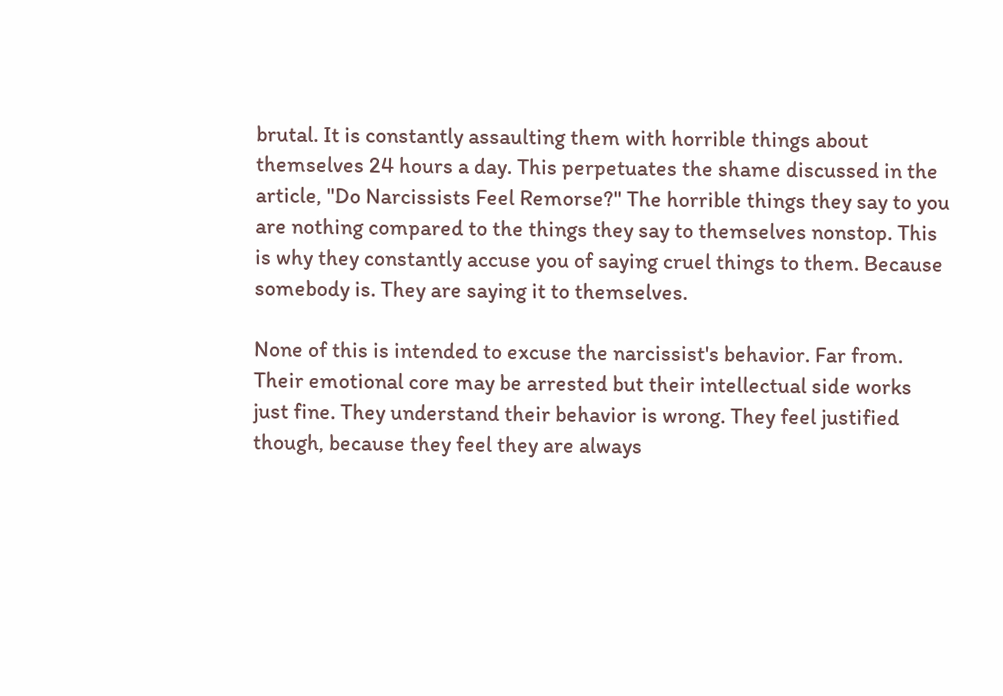brutal. It is constantly assaulting them with horrible things about themselves 24 hours a day. This perpetuates the shame discussed in the article, "Do Narcissists Feel Remorse?" The horrible things they say to you are nothing compared to the things they say to themselves nonstop. This is why they constantly accuse you of saying cruel things to them. Because somebody is. They are saying it to themselves.

None of this is intended to excuse the narcissist's behavior. Far from. Their emotional core may be arrested but their intellectual side works just fine. They understand their behavior is wrong. They feel justified though, because they feel they are always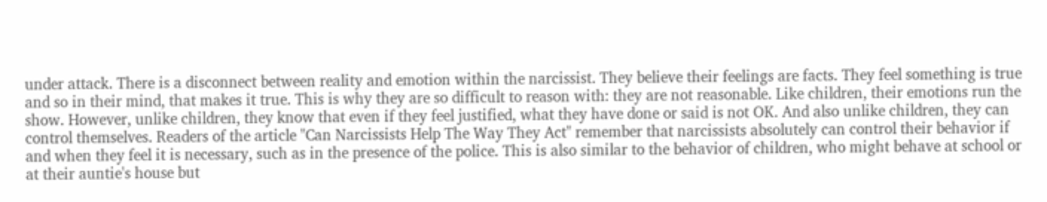under attack. There is a disconnect between reality and emotion within the narcissist. They believe their feelings are facts. They feel something is true and so in their mind, that makes it true. This is why they are so difficult to reason with: they are not reasonable. Like children, their emotions run the show. However, unlike children, they know that even if they feel justified, what they have done or said is not OK. And also unlike children, they can control themselves. Readers of the article "Can Narcissists Help The Way They Act" remember that narcissists absolutely can control their behavior if and when they feel it is necessary, such as in the presence of the police. This is also similar to the behavior of children, who might behave at school or at their auntie's house but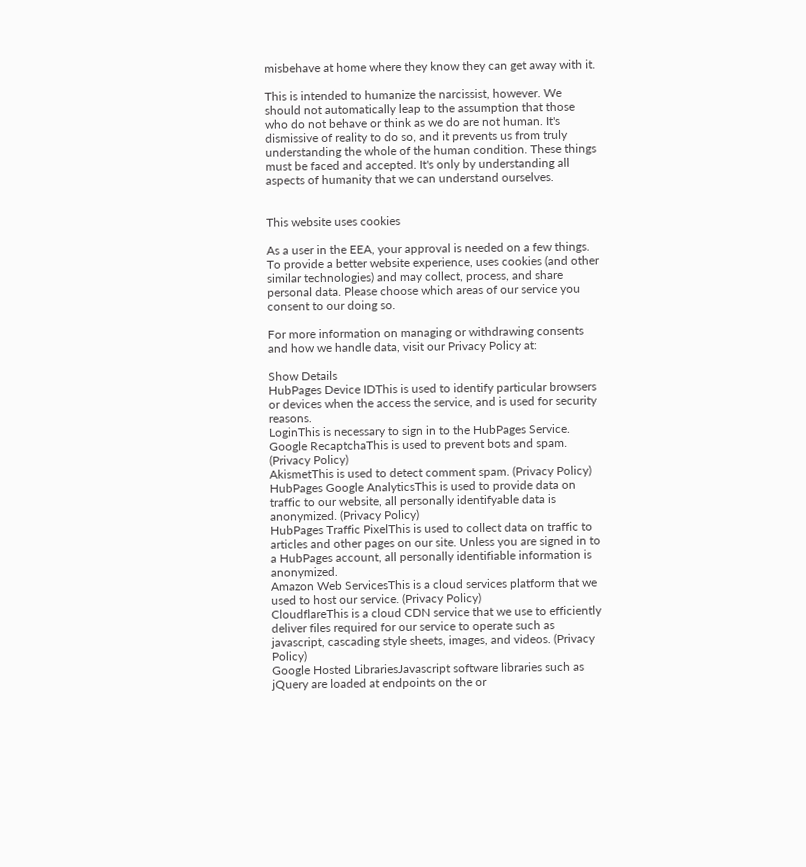misbehave at home where they know they can get away with it.

This is intended to humanize the narcissist, however. We should not automatically leap to the assumption that those who do not behave or think as we do are not human. It's dismissive of reality to do so, and it prevents us from truly understanding the whole of the human condition. These things must be faced and accepted. It's only by understanding all aspects of humanity that we can understand ourselves.


This website uses cookies

As a user in the EEA, your approval is needed on a few things. To provide a better website experience, uses cookies (and other similar technologies) and may collect, process, and share personal data. Please choose which areas of our service you consent to our doing so.

For more information on managing or withdrawing consents and how we handle data, visit our Privacy Policy at:

Show Details
HubPages Device IDThis is used to identify particular browsers or devices when the access the service, and is used for security reasons.
LoginThis is necessary to sign in to the HubPages Service.
Google RecaptchaThis is used to prevent bots and spam. (Privacy Policy)
AkismetThis is used to detect comment spam. (Privacy Policy)
HubPages Google AnalyticsThis is used to provide data on traffic to our website, all personally identifyable data is anonymized. (Privacy Policy)
HubPages Traffic PixelThis is used to collect data on traffic to articles and other pages on our site. Unless you are signed in to a HubPages account, all personally identifiable information is anonymized.
Amazon Web ServicesThis is a cloud services platform that we used to host our service. (Privacy Policy)
CloudflareThis is a cloud CDN service that we use to efficiently deliver files required for our service to operate such as javascript, cascading style sheets, images, and videos. (Privacy Policy)
Google Hosted LibrariesJavascript software libraries such as jQuery are loaded at endpoints on the or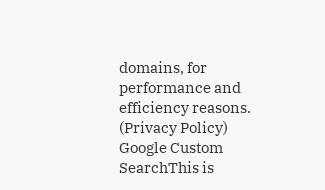domains, for performance and efficiency reasons. (Privacy Policy)
Google Custom SearchThis is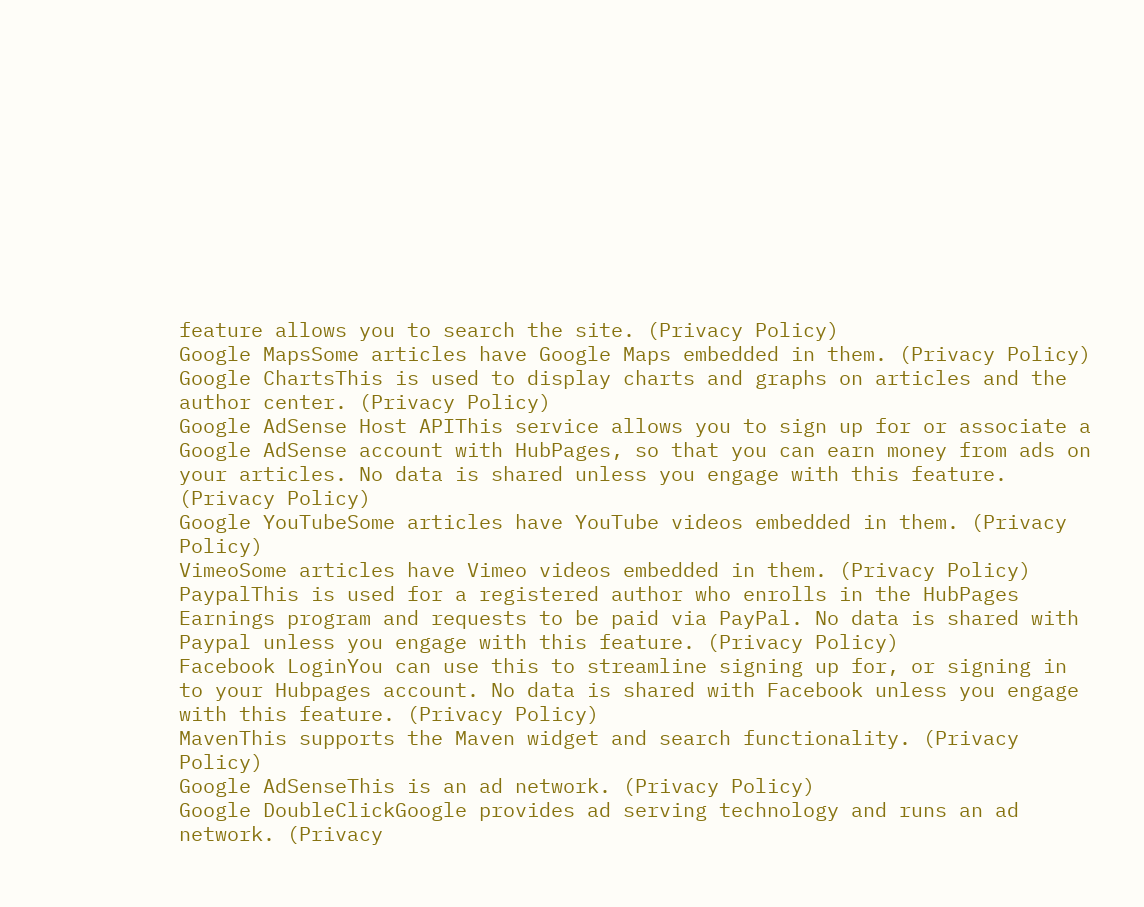feature allows you to search the site. (Privacy Policy)
Google MapsSome articles have Google Maps embedded in them. (Privacy Policy)
Google ChartsThis is used to display charts and graphs on articles and the author center. (Privacy Policy)
Google AdSense Host APIThis service allows you to sign up for or associate a Google AdSense account with HubPages, so that you can earn money from ads on your articles. No data is shared unless you engage with this feature. (Privacy Policy)
Google YouTubeSome articles have YouTube videos embedded in them. (Privacy Policy)
VimeoSome articles have Vimeo videos embedded in them. (Privacy Policy)
PaypalThis is used for a registered author who enrolls in the HubPages Earnings program and requests to be paid via PayPal. No data is shared with Paypal unless you engage with this feature. (Privacy Policy)
Facebook LoginYou can use this to streamline signing up for, or signing in to your Hubpages account. No data is shared with Facebook unless you engage with this feature. (Privacy Policy)
MavenThis supports the Maven widget and search functionality. (Privacy Policy)
Google AdSenseThis is an ad network. (Privacy Policy)
Google DoubleClickGoogle provides ad serving technology and runs an ad network. (Privacy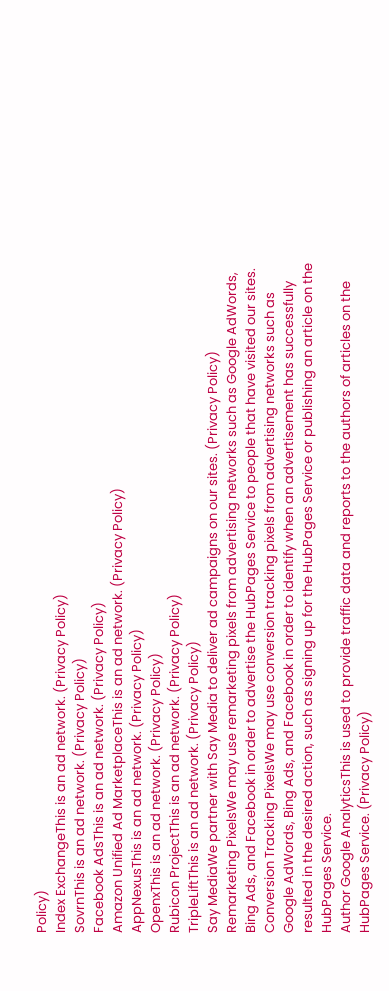Policy)
Index ExchangeThis is an ad network. (Privacy Policy)
SovrnThis is an ad network. (Privacy Policy)
Facebook AdsThis is an ad network. (Privacy Policy)
Amazon Unified Ad MarketplaceThis is an ad network. (Privacy Policy)
AppNexusThis is an ad network. (Privacy Policy)
OpenxThis is an ad network. (Privacy Policy)
Rubicon ProjectThis is an ad network. (Privacy Policy)
TripleLiftThis is an ad network. (Privacy Policy)
Say MediaWe partner with Say Media to deliver ad campaigns on our sites. (Privacy Policy)
Remarketing PixelsWe may use remarketing pixels from advertising networks such as Google AdWords, Bing Ads, and Facebook in order to advertise the HubPages Service to people that have visited our sites.
Conversion Tracking PixelsWe may use conversion tracking pixels from advertising networks such as Google AdWords, Bing Ads, and Facebook in order to identify when an advertisement has successfully resulted in the desired action, such as signing up for the HubPages Service or publishing an article on the HubPages Service.
Author Google AnalyticsThis is used to provide traffic data and reports to the authors of articles on the HubPages Service. (Privacy Policy)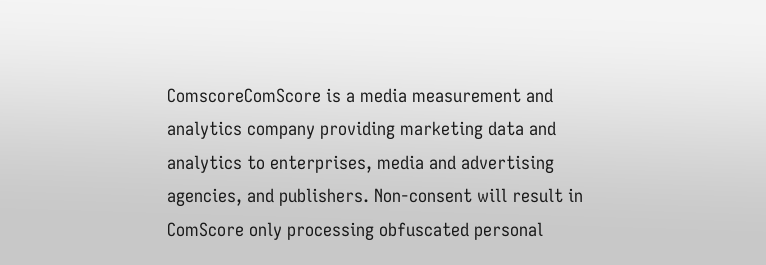ComscoreComScore is a media measurement and analytics company providing marketing data and analytics to enterprises, media and advertising agencies, and publishers. Non-consent will result in ComScore only processing obfuscated personal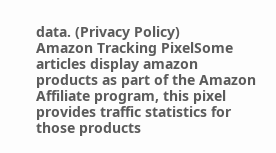data. (Privacy Policy)
Amazon Tracking PixelSome articles display amazon products as part of the Amazon Affiliate program, this pixel provides traffic statistics for those products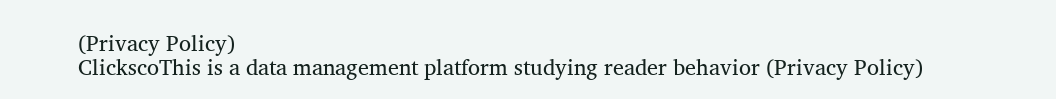(Privacy Policy)
ClickscoThis is a data management platform studying reader behavior (Privacy Policy)